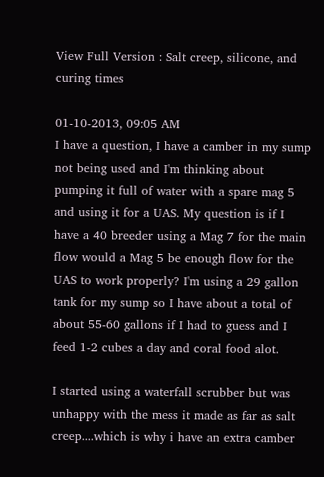View Full Version : Salt creep, silicone, and curing times

01-10-2013, 09:05 AM
I have a question, I have a camber in my sump not being used and I'm thinking about pumping it full of water with a spare mag 5 and using it for a UAS. My question is if I have a 40 breeder using a Mag 7 for the main flow would a Mag 5 be enough flow for the UAS to work properly? I'm using a 29 gallon tank for my sump so I have about a total of about 55-60 gallons if I had to guess and I feed 1-2 cubes a day and coral food alot.

I started using a waterfall scrubber but was unhappy with the mess it made as far as salt creep....which is why i have an extra camber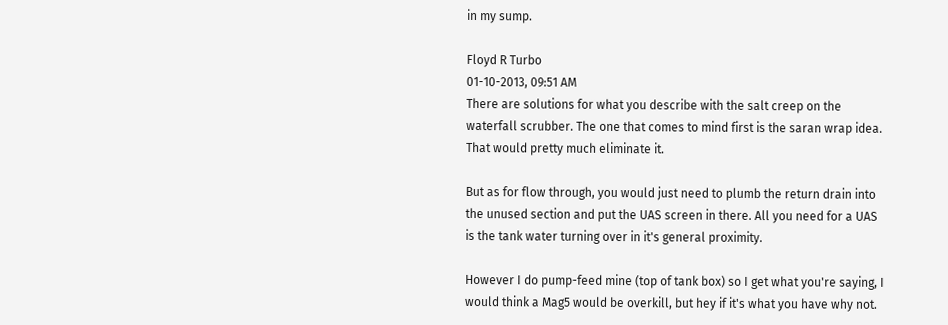in my sump.

Floyd R Turbo
01-10-2013, 09:51 AM
There are solutions for what you describe with the salt creep on the waterfall scrubber. The one that comes to mind first is the saran wrap idea. That would pretty much eliminate it.

But as for flow through, you would just need to plumb the return drain into the unused section and put the UAS screen in there. All you need for a UAS is the tank water turning over in it's general proximity.

However I do pump-feed mine (top of tank box) so I get what you're saying, I would think a Mag5 would be overkill, but hey if it's what you have why not.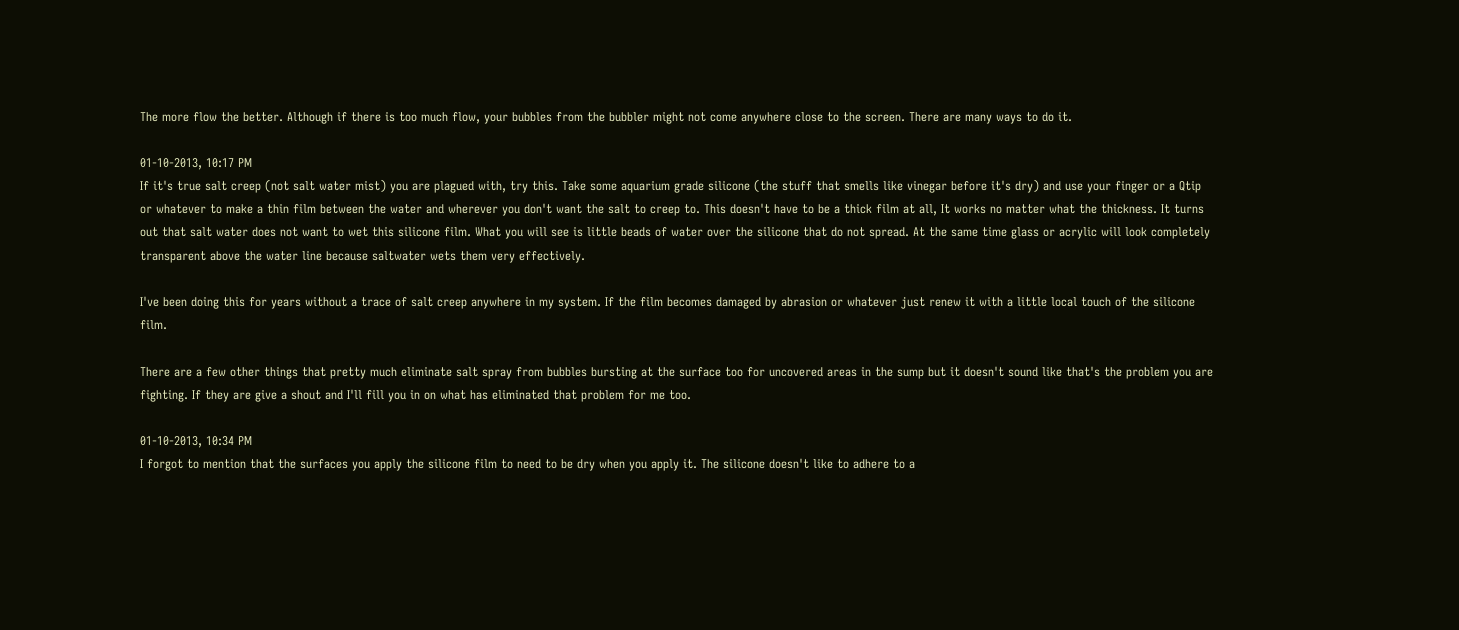The more flow the better. Although if there is too much flow, your bubbles from the bubbler might not come anywhere close to the screen. There are many ways to do it.

01-10-2013, 10:17 PM
If it's true salt creep (not salt water mist) you are plagued with, try this. Take some aquarium grade silicone (the stuff that smells like vinegar before it's dry) and use your finger or a Qtip or whatever to make a thin film between the water and wherever you don't want the salt to creep to. This doesn't have to be a thick film at all, It works no matter what the thickness. It turns out that salt water does not want to wet this silicone film. What you will see is little beads of water over the silicone that do not spread. At the same time glass or acrylic will look completely transparent above the water line because saltwater wets them very effectively.

I've been doing this for years without a trace of salt creep anywhere in my system. If the film becomes damaged by abrasion or whatever just renew it with a little local touch of the silicone film.

There are a few other things that pretty much eliminate salt spray from bubbles bursting at the surface too for uncovered areas in the sump but it doesn't sound like that's the problem you are fighting. If they are give a shout and I'll fill you in on what has eliminated that problem for me too.

01-10-2013, 10:34 PM
I forgot to mention that the surfaces you apply the silicone film to need to be dry when you apply it. The silicone doesn't like to adhere to a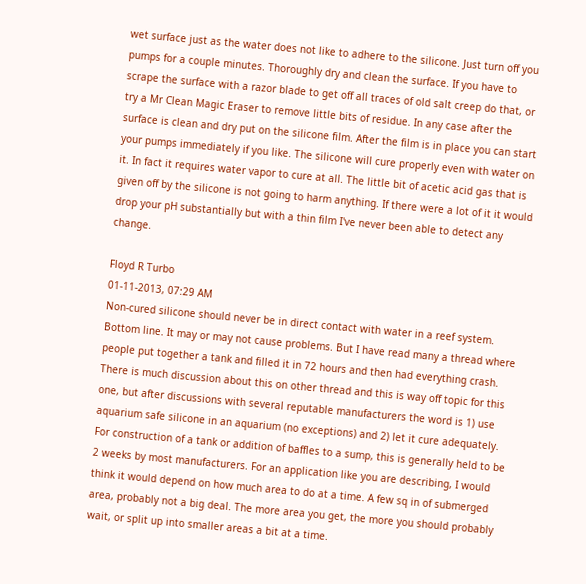wet surface just as the water does not like to adhere to the silicone. Just turn off you pumps for a couple minutes. Thoroughly dry and clean the surface. If you have to scrape the surface with a razor blade to get off all traces of old salt creep do that, or try a Mr Clean Magic Eraser to remove little bits of residue. In any case after the surface is clean and dry put on the silicone film. After the film is in place you can start your pumps immediately if you like. The silicone will cure properly even with water on it. In fact it requires water vapor to cure at all. The little bit of acetic acid gas that is given off by the silicone is not going to harm anything. If there were a lot of it it would drop your pH substantially but with a thin film I've never been able to detect any change.

Floyd R Turbo
01-11-2013, 07:29 AM
Non-cured silicone should never be in direct contact with water in a reef system. Bottom line. It may or may not cause problems. But I have read many a thread where people put together a tank and filled it in 72 hours and then had everything crash. There is much discussion about this on other thread and this is way off topic for this one, but after discussions with several reputable manufacturers the word is 1) use aquarium safe silicone in an aquarium (no exceptions) and 2) let it cure adequately. For construction of a tank or addition of baffles to a sump, this is generally held to be 2 weeks by most manufacturers. For an application like you are describing, I would think it would depend on how much area to do at a time. A few sq in of submerged area, probably not a big deal. The more area you get, the more you should probably wait, or split up into smaller areas a bit at a time.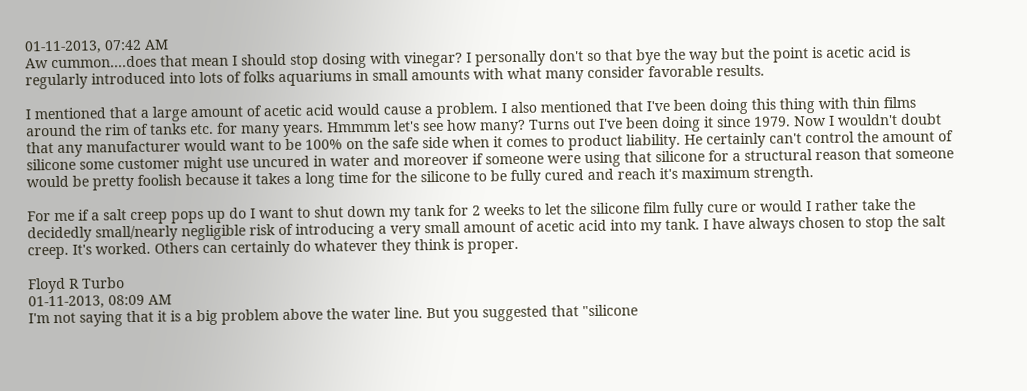01-11-2013, 07:42 AM
Aw cummon....does that mean I should stop dosing with vinegar? I personally don't so that bye the way but the point is acetic acid is regularly introduced into lots of folks aquariums in small amounts with what many consider favorable results.

I mentioned that a large amount of acetic acid would cause a problem. I also mentioned that I've been doing this thing with thin films around the rim of tanks etc. for many years. Hmmmm let's see how many? Turns out I've been doing it since 1979. Now I wouldn't doubt that any manufacturer would want to be 100% on the safe side when it comes to product liability. He certainly can't control the amount of silicone some customer might use uncured in water and moreover if someone were using that silicone for a structural reason that someone would be pretty foolish because it takes a long time for the silicone to be fully cured and reach it's maximum strength.

For me if a salt creep pops up do I want to shut down my tank for 2 weeks to let the silicone film fully cure or would I rather take the decidedly small/nearly negligible risk of introducing a very small amount of acetic acid into my tank. I have always chosen to stop the salt creep. It's worked. Others can certainly do whatever they think is proper.

Floyd R Turbo
01-11-2013, 08:09 AM
I'm not saying that it is a big problem above the water line. But you suggested that "silicone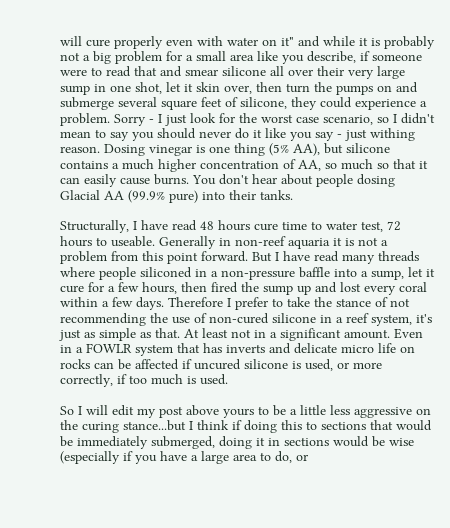will cure properly even with water on it" and while it is probably not a big problem for a small area like you describe, if someone were to read that and smear silicone all over their very large sump in one shot, let it skin over, then turn the pumps on and submerge several square feet of silicone, they could experience a problem. Sorry - I just look for the worst case scenario, so I didn't mean to say you should never do it like you say - just withing reason. Dosing vinegar is one thing (5% AA), but silicone contains a much higher concentration of AA, so much so that it can easily cause burns. You don't hear about people dosing Glacial AA (99.9% pure) into their tanks.

Structurally, I have read 48 hours cure time to water test, 72 hours to useable. Generally in non-reef aquaria it is not a problem from this point forward. But I have read many threads where people siliconed in a non-pressure baffle into a sump, let it cure for a few hours, then fired the sump up and lost every coral within a few days. Therefore I prefer to take the stance of not recommending the use of non-cured silicone in a reef system, it's just as simple as that. At least not in a significant amount. Even in a FOWLR system that has inverts and delicate micro life on rocks can be affected if uncured silicone is used, or more correctly, if too much is used.

So I will edit my post above yours to be a little less aggressive on the curing stance...but I think if doing this to sections that would be immediately submerged, doing it in sections would be wise (especially if you have a large area to do, or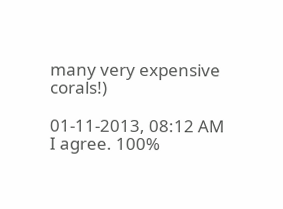many very expensive corals!)

01-11-2013, 08:12 AM
I agree. 100%